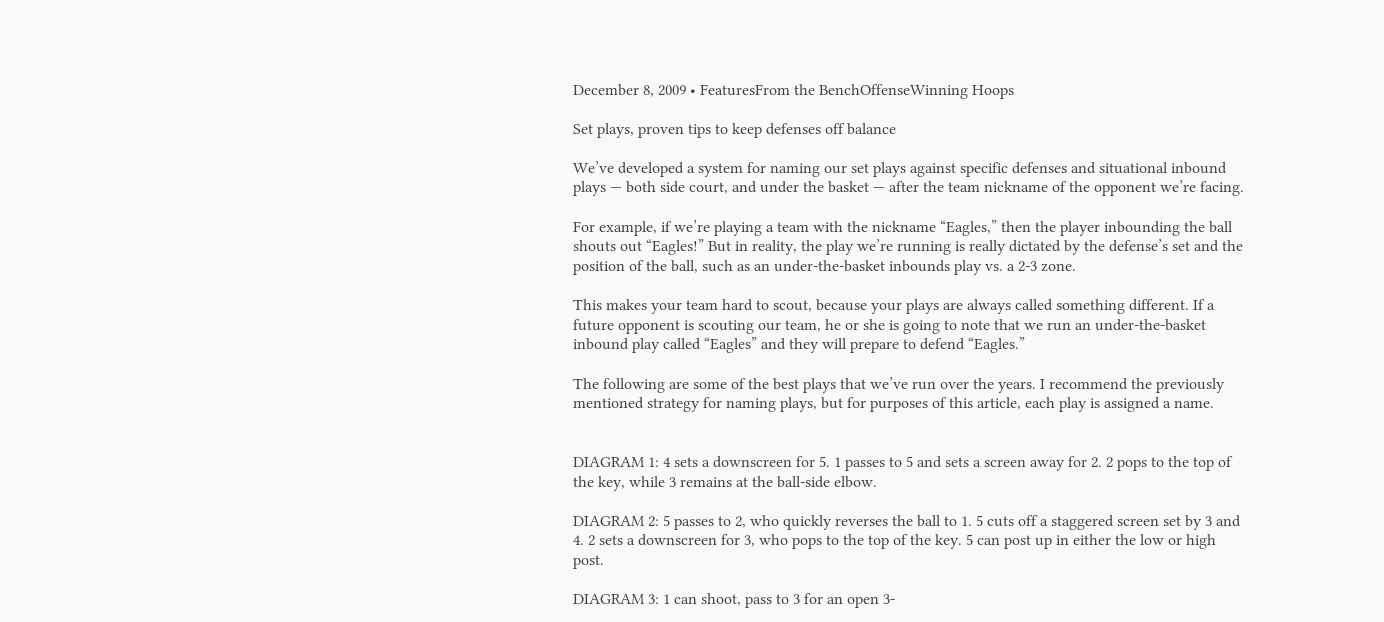December 8, 2009 • FeaturesFrom the BenchOffenseWinning Hoops

Set plays, proven tips to keep defenses off balance

We’ve developed a system for naming our set plays against specific defenses and situational inbound plays — both side court, and under the basket — after the team nickname of the opponent we’re facing.

For example, if we’re playing a team with the nickname “Eagles,” then the player inbounding the ball shouts out “Eagles!” But in reality, the play we’re running is really dictated by the defense’s set and the position of the ball, such as an under-the-basket inbounds play vs. a 2-3 zone.

This makes your team hard to scout, because your plays are always called something different. If a future opponent is scouting our team, he or she is going to note that we run an under-the-basket inbound play called “Eagles” and they will prepare to defend “Eagles.”

The following are some of the best plays that we’ve run over the years. I recommend the previously mentioned strategy for naming plays, but for purposes of this article, each play is assigned a name.


DIAGRAM 1: 4 sets a downscreen for 5. 1 passes to 5 and sets a screen away for 2. 2 pops to the top of the key, while 3 remains at the ball-side elbow.

DIAGRAM 2: 5 passes to 2, who quickly reverses the ball to 1. 5 cuts off a staggered screen set by 3 and 4. 2 sets a downscreen for 3, who pops to the top of the key. 5 can post up in either the low or high post.

DIAGRAM 3: 1 can shoot, pass to 3 for an open 3-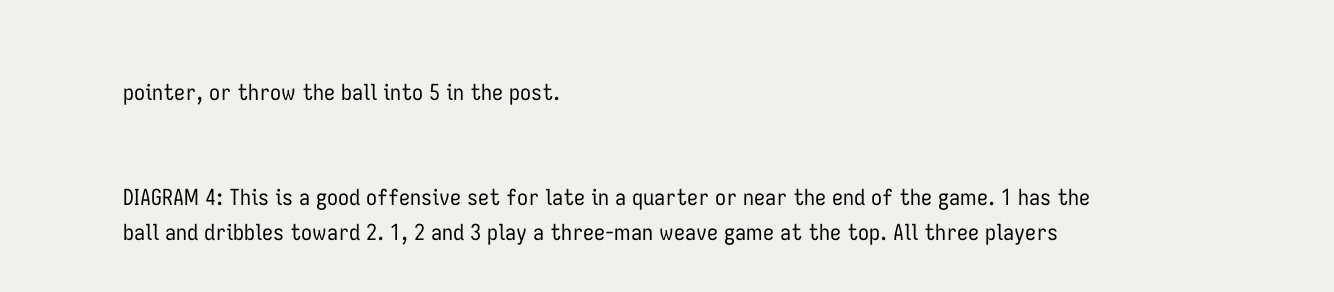pointer, or throw the ball into 5 in the post.


DIAGRAM 4: This is a good offensive set for late in a quarter or near the end of the game. 1 has the ball and dribbles toward 2. 1, 2 and 3 play a three-man weave game at the top. All three players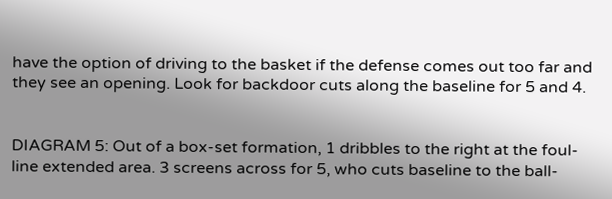have the option of driving to the basket if the defense comes out too far and they see an opening. Look for backdoor cuts along the baseline for 5 and 4.


DIAGRAM 5: Out of a box-set formation, 1 dribbles to the right at the foul-line extended area. 3 screens across for 5, who cuts baseline to the ball-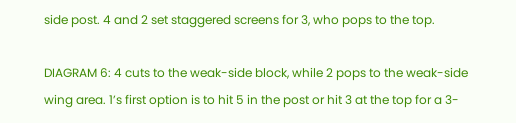side post. 4 and 2 set staggered screens for 3, who pops to the top.

DIAGRAM 6: 4 cuts to the weak-side block, while 2 pops to the weak-side wing area. 1’s first option is to hit 5 in the post or hit 3 at the top for a 3-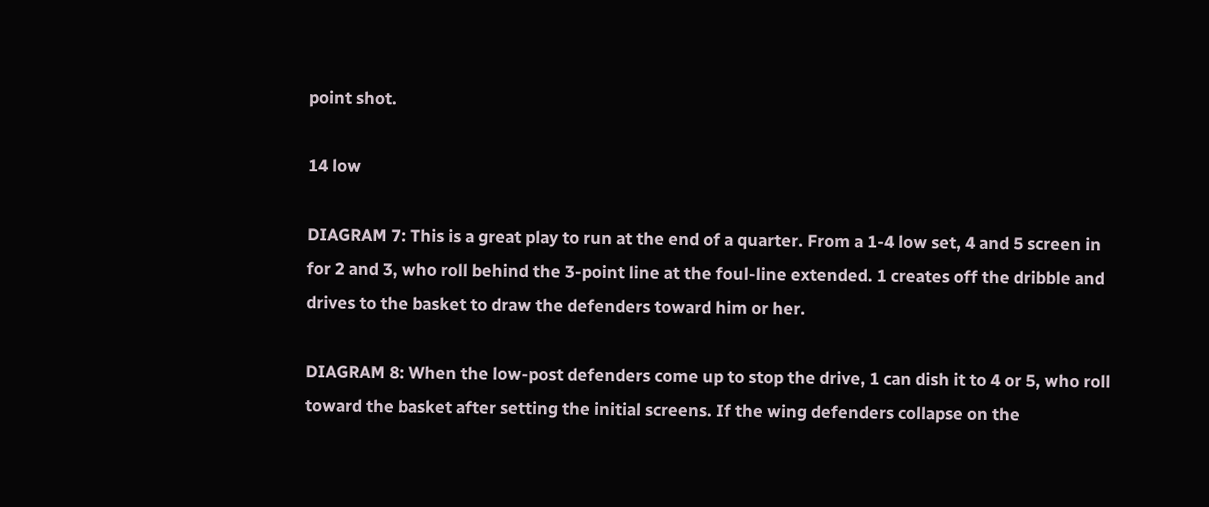point shot.

14 low

DIAGRAM 7: This is a great play to run at the end of a quarter. From a 1-4 low set, 4 and 5 screen in for 2 and 3, who roll behind the 3-point line at the foul-line extended. 1 creates off the dribble and drives to the basket to draw the defenders toward him or her.

DIAGRAM 8: When the low-post defenders come up to stop the drive, 1 can dish it to 4 or 5, who roll toward the basket after setting the initial screens. If the wing defenders collapse on the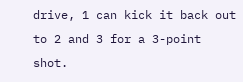drive, 1 can kick it back out to 2 and 3 for a 3-point shot.